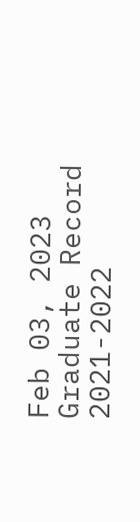Feb 03, 2023
Graduate Record 2021-2022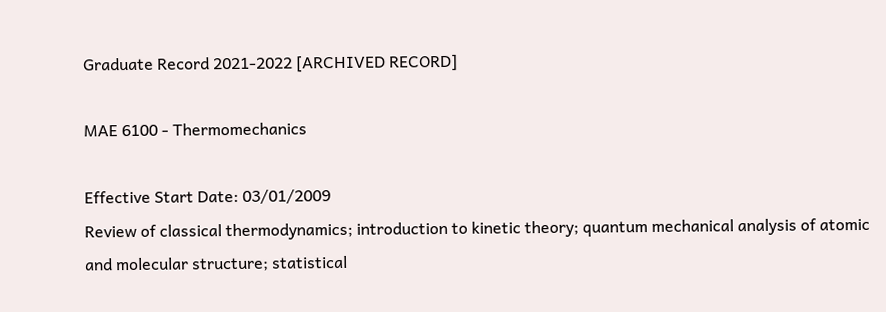Graduate Record 2021-2022 [ARCHIVED RECORD]

MAE 6100 - Thermomechanics

Effective Start Date: 03/01/2009
Review of classical thermodynamics; introduction to kinetic theory; quantum mechanical analysis of atomic and molecular structure; statistical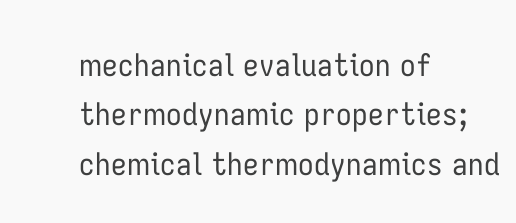mechanical evaluation of thermodynamic properties; chemical thermodynamics and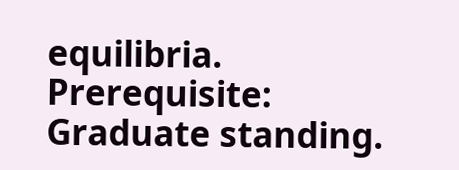equilibria. Prerequisite: Graduate standing.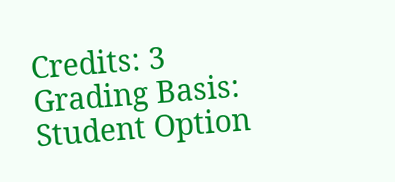Credits: 3
Grading Basis: Student Option